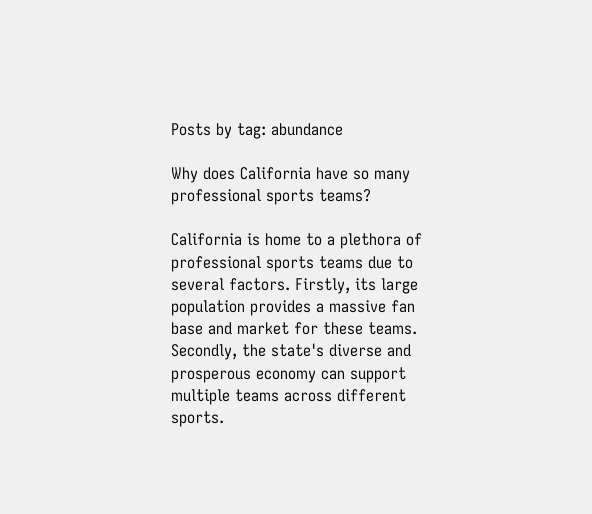Posts by tag: abundance

Why does California have so many professional sports teams?

California is home to a plethora of professional sports teams due to several factors. Firstly, its large population provides a massive fan base and market for these teams. Secondly, the state's diverse and prosperous economy can support multiple teams across different sports.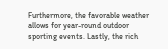Furthermore, the favorable weather allows for year-round outdoor sporting events. Lastly, the rich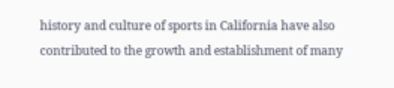history and culture of sports in California have also contributed to the growth and establishment of many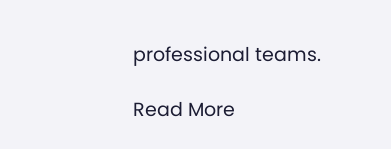professional teams.

Read More